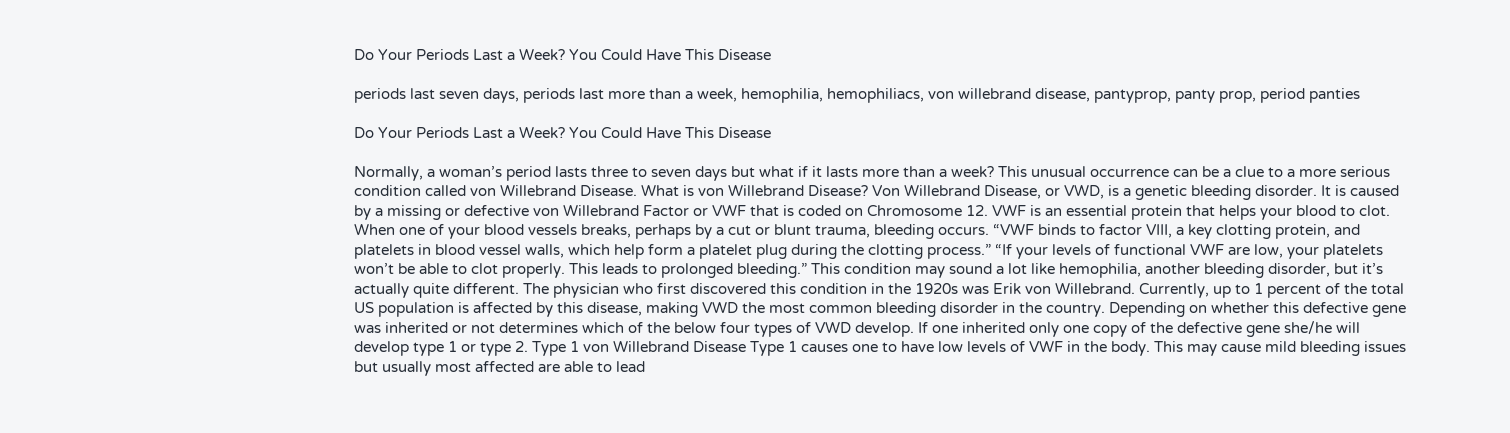Do Your Periods Last a Week? You Could Have This Disease

periods last seven days, periods last more than a week, hemophilia, hemophiliacs, von willebrand disease, pantyprop, panty prop, period panties

Do Your Periods Last a Week? You Could Have This Disease

Normally, a woman’s period lasts three to seven days but what if it lasts more than a week? This unusual occurrence can be a clue to a more serious condition called von Willebrand Disease. What is von Willebrand Disease? Von Willebrand Disease, or VWD, is a genetic bleeding disorder. It is caused by a missing or defective von Willebrand Factor or VWF that is coded on Chromosome 12. VWF is an essential protein that helps your blood to clot. When one of your blood vessels breaks, perhaps by a cut or blunt trauma, bleeding occurs. “VWF binds to factor VIII, a key clotting protein, and platelets in blood vessel walls, which help form a platelet plug during the clotting process.” “If your levels of functional VWF are low, your platelets won’t be able to clot properly. This leads to prolonged bleeding.” This condition may sound a lot like hemophilia, another bleeding disorder, but it’s actually quite different. The physician who first discovered this condition in the 1920s was Erik von Willebrand. Currently, up to 1 percent of the total US population is affected by this disease, making VWD the most common bleeding disorder in the country. Depending on whether this defective gene was inherited or not determines which of the below four types of VWD develop. If one inherited only one copy of the defective gene she/he will develop type 1 or type 2. Type 1 von Willebrand Disease Type 1 causes one to have low levels of VWF in the body. This may cause mild bleeding issues but usually most affected are able to lead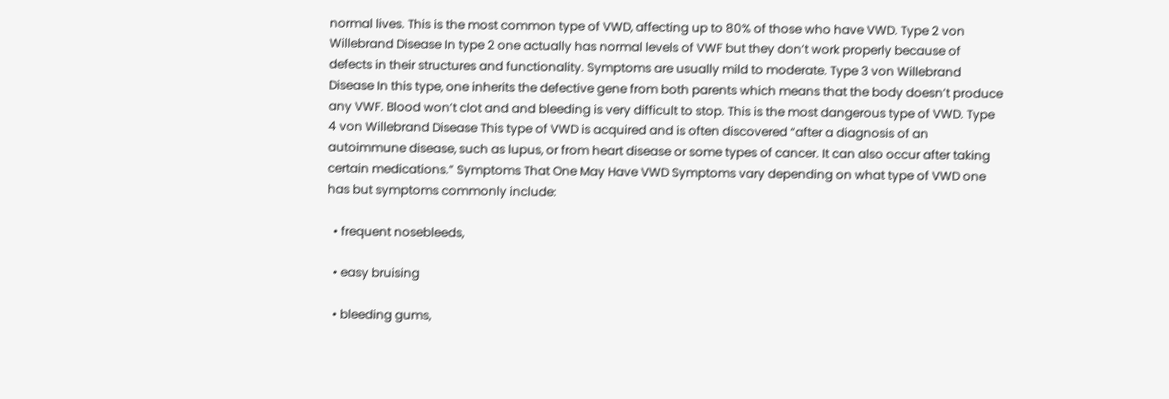normal lives. This is the most common type of VWD, affecting up to 80% of those who have VWD. Type 2 von Willebrand Disease In type 2 one actually has normal levels of VWF but they don’t work properly because of defects in their structures and functionality. Symptoms are usually mild to moderate. Type 3 von Willebrand Disease In this type, one inherits the defective gene from both parents which means that the body doesn’t produce any VWF. Blood won’t clot and and bleeding is very difficult to stop. This is the most dangerous type of VWD. Type 4 von Willebrand Disease This type of VWD is acquired and is often discovered “after a diagnosis of an autoimmune disease, such as lupus, or from heart disease or some types of cancer. It can also occur after taking certain medications.” Symptoms That One May Have VWD Symptoms vary depending on what type of VWD one has but symptoms commonly include:

  • frequent nosebleeds,

  • easy bruising

  • bleeding gums,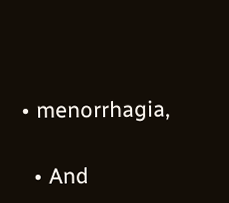• menorrhagia,

  • And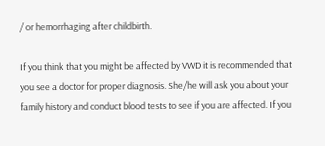/ or hemorrhaging after childbirth.

If you think that you might be affected by VWD it is recommended that you see a doctor for proper diagnosis. She/he will ask you about your family history and conduct blood tests to see if you are affected. If you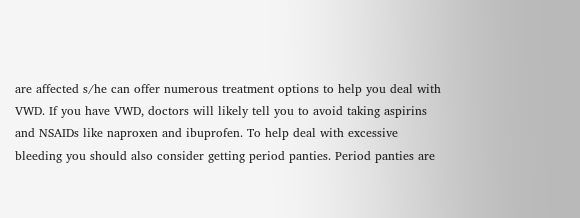are affected s/he can offer numerous treatment options to help you deal with VWD. If you have VWD, doctors will likely tell you to avoid taking aspirins and NSAIDs like naproxen and ibuprofen. To help deal with excessive bleeding you should also consider getting period panties. Period panties are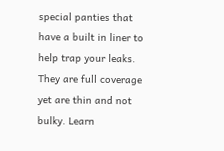special panties that have a built in liner to help trap your leaks. They are full coverage yet are thin and not bulky. Learn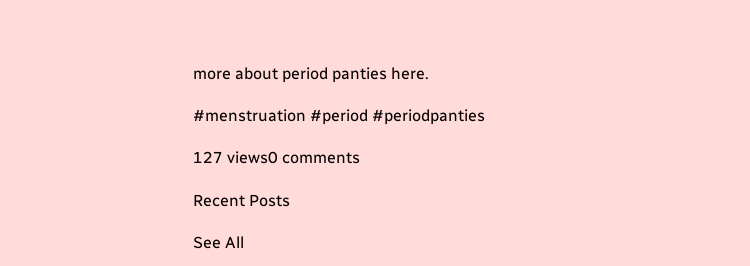more about period panties here.

#menstruation #period #periodpanties

127 views0 comments

Recent Posts

See All